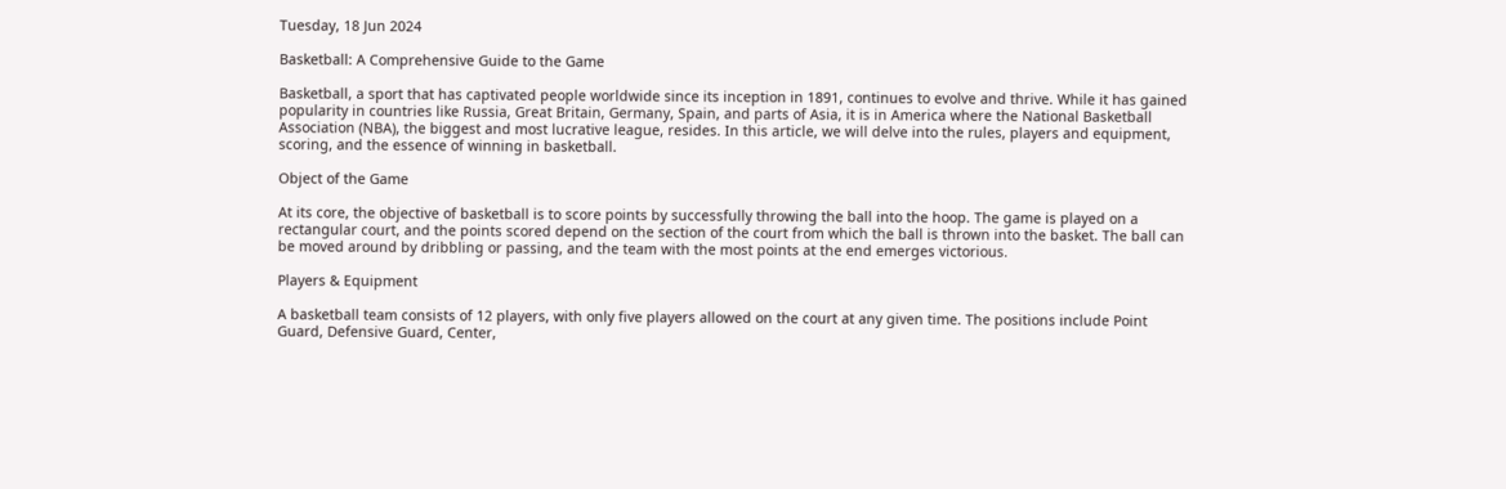Tuesday, 18 Jun 2024

Basketball: A Comprehensive Guide to the Game

Basketball, a sport that has captivated people worldwide since its inception in 1891, continues to evolve and thrive. While it has gained popularity in countries like Russia, Great Britain, Germany, Spain, and parts of Asia, it is in America where the National Basketball Association (NBA), the biggest and most lucrative league, resides. In this article, we will delve into the rules, players and equipment, scoring, and the essence of winning in basketball.

Object of the Game

At its core, the objective of basketball is to score points by successfully throwing the ball into the hoop. The game is played on a rectangular court, and the points scored depend on the section of the court from which the ball is thrown into the basket. The ball can be moved around by dribbling or passing, and the team with the most points at the end emerges victorious.

Players & Equipment

A basketball team consists of 12 players, with only five players allowed on the court at any given time. The positions include Point Guard, Defensive Guard, Center,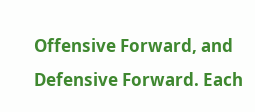Offensive Forward, and Defensive Forward. Each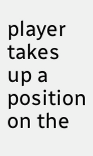player takes up a position on the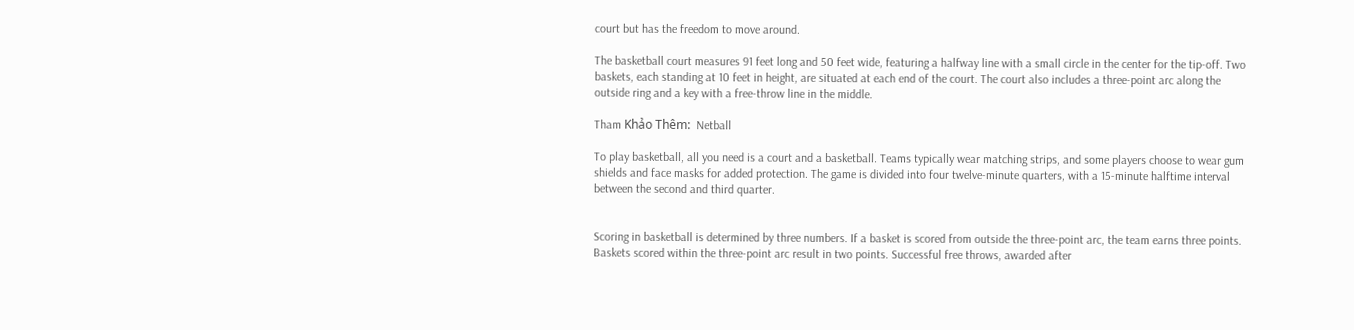court but has the freedom to move around.

The basketball court measures 91 feet long and 50 feet wide, featuring a halfway line with a small circle in the center for the tip-off. Two baskets, each standing at 10 feet in height, are situated at each end of the court. The court also includes a three-point arc along the outside ring and a key with a free-throw line in the middle.

Tham Khảo Thêm:  Netball

To play basketball, all you need is a court and a basketball. Teams typically wear matching strips, and some players choose to wear gum shields and face masks for added protection. The game is divided into four twelve-minute quarters, with a 15-minute halftime interval between the second and third quarter.


Scoring in basketball is determined by three numbers. If a basket is scored from outside the three-point arc, the team earns three points. Baskets scored within the three-point arc result in two points. Successful free throws, awarded after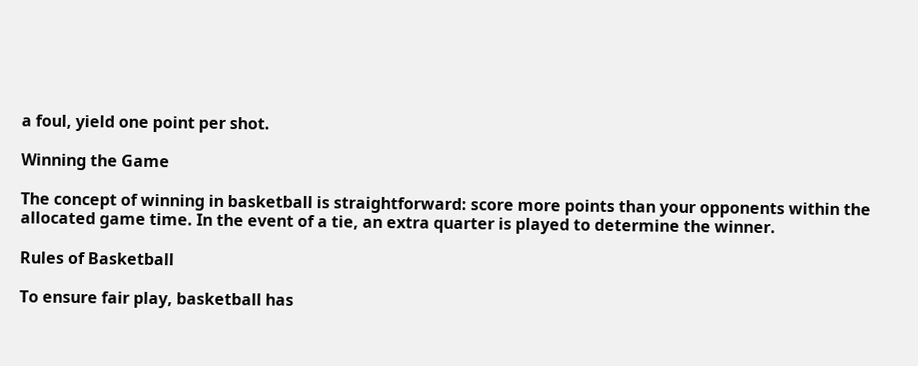a foul, yield one point per shot.

Winning the Game

The concept of winning in basketball is straightforward: score more points than your opponents within the allocated game time. In the event of a tie, an extra quarter is played to determine the winner.

Rules of Basketball

To ensure fair play, basketball has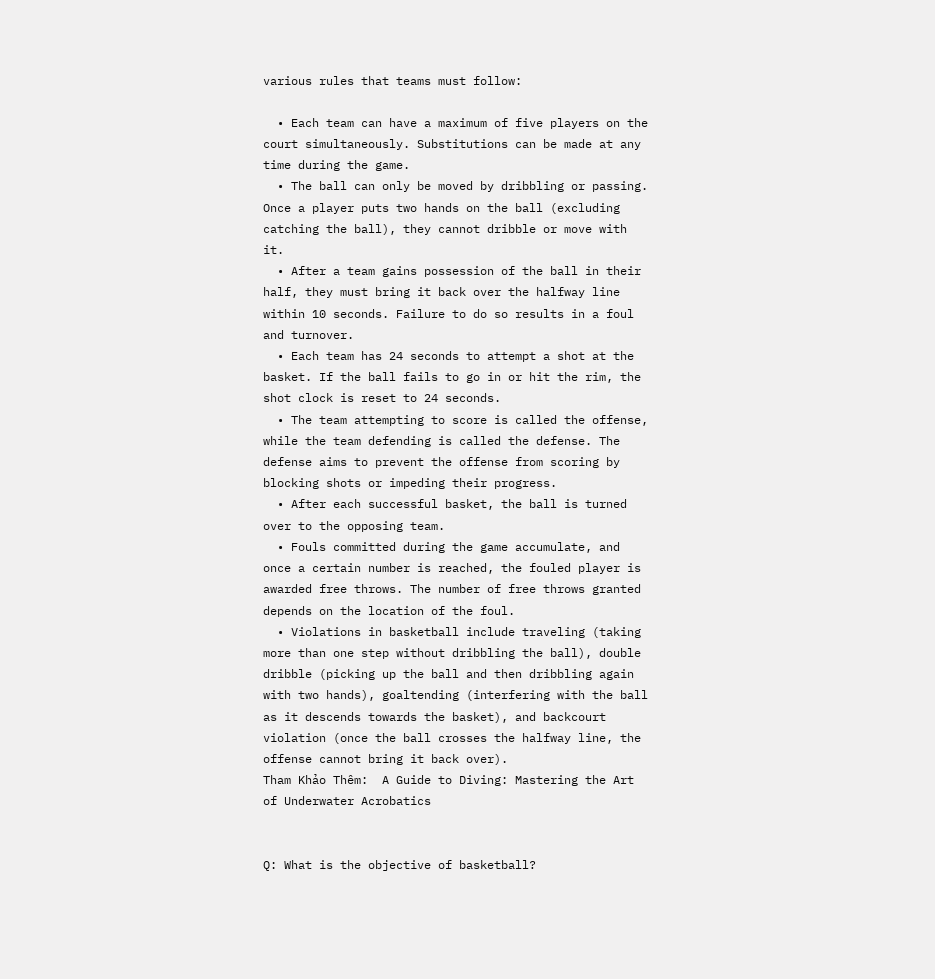various rules that teams must follow:

  • Each team can have a maximum of five players on the court simultaneously. Substitutions can be made at any time during the game.
  • The ball can only be moved by dribbling or passing. Once a player puts two hands on the ball (excluding catching the ball), they cannot dribble or move with it.
  • After a team gains possession of the ball in their half, they must bring it back over the halfway line within 10 seconds. Failure to do so results in a foul and turnover.
  • Each team has 24 seconds to attempt a shot at the basket. If the ball fails to go in or hit the rim, the shot clock is reset to 24 seconds.
  • The team attempting to score is called the offense, while the team defending is called the defense. The defense aims to prevent the offense from scoring by blocking shots or impeding their progress.
  • After each successful basket, the ball is turned over to the opposing team.
  • Fouls committed during the game accumulate, and once a certain number is reached, the fouled player is awarded free throws. The number of free throws granted depends on the location of the foul.
  • Violations in basketball include traveling (taking more than one step without dribbling the ball), double dribble (picking up the ball and then dribbling again with two hands), goaltending (interfering with the ball as it descends towards the basket), and backcourt violation (once the ball crosses the halfway line, the offense cannot bring it back over).
Tham Khảo Thêm:  A Guide to Diving: Mastering the Art of Underwater Acrobatics


Q: What is the objective of basketball?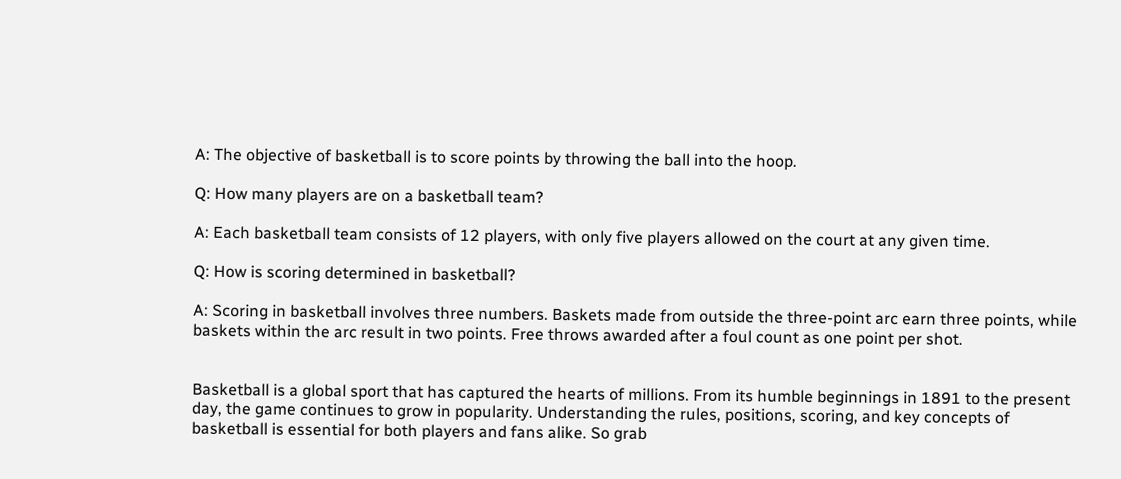A: The objective of basketball is to score points by throwing the ball into the hoop.

Q: How many players are on a basketball team?

A: Each basketball team consists of 12 players, with only five players allowed on the court at any given time.

Q: How is scoring determined in basketball?

A: Scoring in basketball involves three numbers. Baskets made from outside the three-point arc earn three points, while baskets within the arc result in two points. Free throws awarded after a foul count as one point per shot.


Basketball is a global sport that has captured the hearts of millions. From its humble beginnings in 1891 to the present day, the game continues to grow in popularity. Understanding the rules, positions, scoring, and key concepts of basketball is essential for both players and fans alike. So grab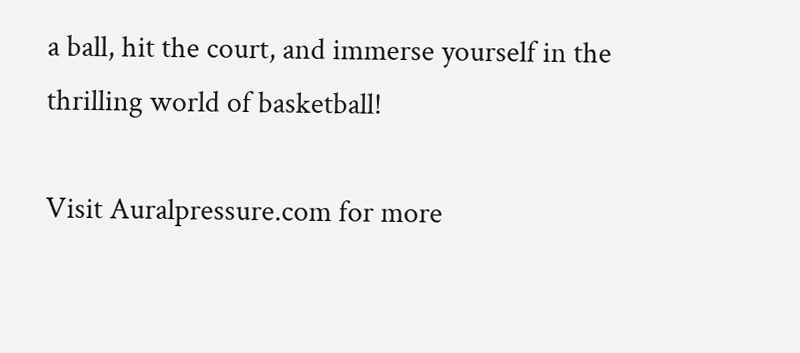a ball, hit the court, and immerse yourself in the thrilling world of basketball!

Visit Auralpressure.com for more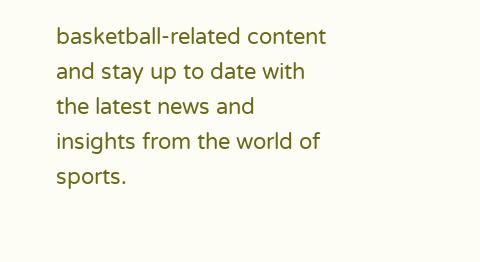basketball-related content and stay up to date with the latest news and insights from the world of sports.